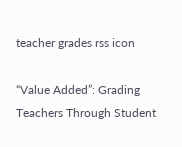teacher grades rss icon

“Value Added”: Grading Teachers Through Student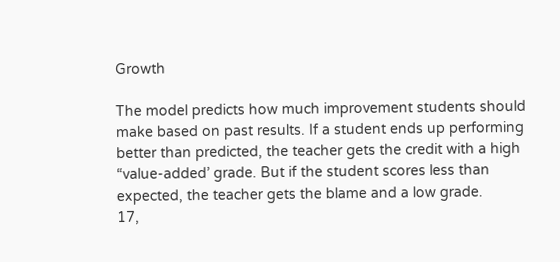Growth

The model predicts how much improvement students should make based on past results. If a student ends up performing better than predicted, the teacher gets the credit with a high “value-added’ grade. But if the student scores less than expected, the teacher gets the blame and a low grade.
17,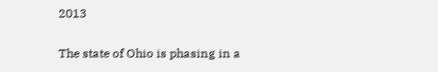2013

The state of Ohio is phasing in a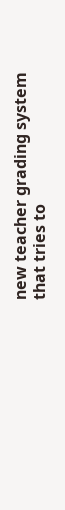new teacher grading system that tries to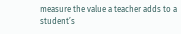measure the value a teacher adds to a student’s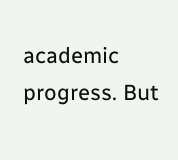academic progress. But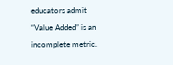educators admit “Value Added” is an incomplete metric.